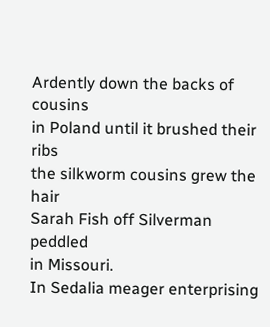Ardently down the backs of cousins
in Poland until it brushed their ribs
the silkworm cousins grew the hair
Sarah Fish off Silverman peddled
in Missouri.
In Sedalia meager enterprising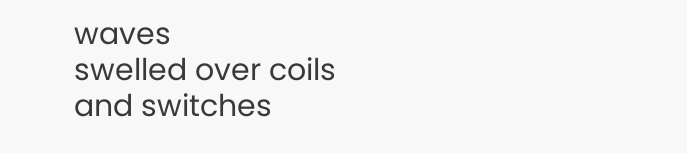waves
swelled over coils and switches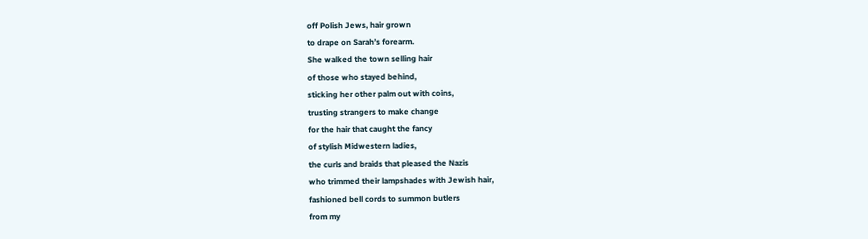off Polish Jews, hair grown
to drape on Sarah’s forearm.
She walked the town selling hair
of those who stayed behind,
sticking her other palm out with coins,
trusting strangers to make change
for the hair that caught the fancy
of stylish Midwestern ladies,
the curls and braids that pleased the Nazis
who trimmed their lampshades with Jewish hair,
fashioned bell cords to summon butlers
from my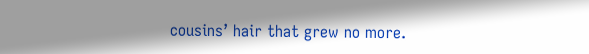cousins’ hair that grew no more.